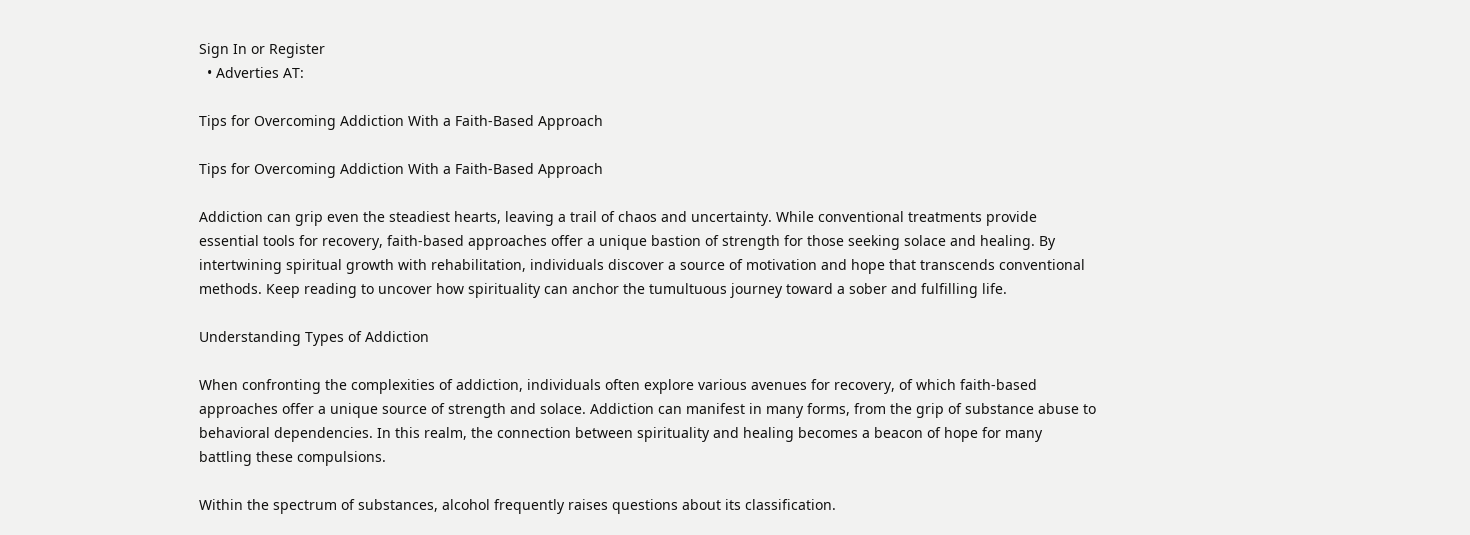Sign In or Register
  • Adverties AT:

Tips for Overcoming Addiction With a Faith-Based Approach

Tips for Overcoming Addiction With a Faith-Based Approach

Addiction can grip even the steadiest hearts, leaving a trail of chaos and uncertainty. While conventional treatments provide essential tools for recovery, faith-based approaches offer a unique bastion of strength for those seeking solace and healing. By intertwining spiritual growth with rehabilitation, individuals discover a source of motivation and hope that transcends conventional methods. Keep reading to uncover how spirituality can anchor the tumultuous journey toward a sober and fulfilling life.

Understanding Types of Addiction

When confronting the complexities of addiction, individuals often explore various avenues for recovery, of which faith-based approaches offer a unique source of strength and solace. Addiction can manifest in many forms, from the grip of substance abuse to behavioral dependencies. In this realm, the connection between spirituality and healing becomes a beacon of hope for many battling these compulsions.

Within the spectrum of substances, alcohol frequently raises questions about its classification.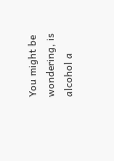You might be wondering, is alcohol a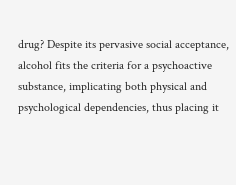drug? Despite its pervasive social acceptance, alcohol fits the criteria for a psychoactive substance, implicating both physical and psychological dependencies, thus placing it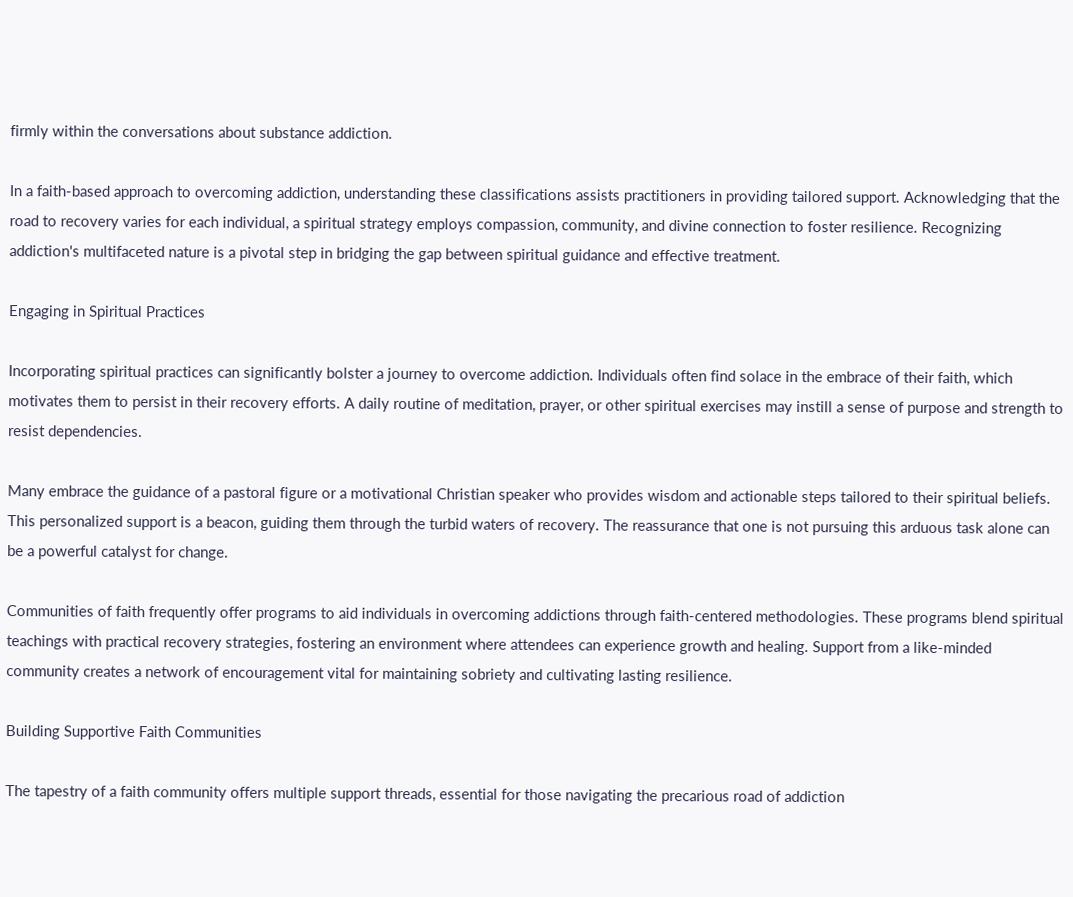firmly within the conversations about substance addiction.

In a faith-based approach to overcoming addiction, understanding these classifications assists practitioners in providing tailored support. Acknowledging that the road to recovery varies for each individual, a spiritual strategy employs compassion, community, and divine connection to foster resilience. Recognizing addiction's multifaceted nature is a pivotal step in bridging the gap between spiritual guidance and effective treatment.

Engaging in Spiritual Practices

Incorporating spiritual practices can significantly bolster a journey to overcome addiction. Individuals often find solace in the embrace of their faith, which motivates them to persist in their recovery efforts. A daily routine of meditation, prayer, or other spiritual exercises may instill a sense of purpose and strength to resist dependencies.

Many embrace the guidance of a pastoral figure or a motivational Christian speaker who provides wisdom and actionable steps tailored to their spiritual beliefs. This personalized support is a beacon, guiding them through the turbid waters of recovery. The reassurance that one is not pursuing this arduous task alone can be a powerful catalyst for change.

Communities of faith frequently offer programs to aid individuals in overcoming addictions through faith-centered methodologies. These programs blend spiritual teachings with practical recovery strategies, fostering an environment where attendees can experience growth and healing. Support from a like-minded community creates a network of encouragement vital for maintaining sobriety and cultivating lasting resilience.

Building Supportive Faith Communities

The tapestry of a faith community offers multiple support threads, essential for those navigating the precarious road of addiction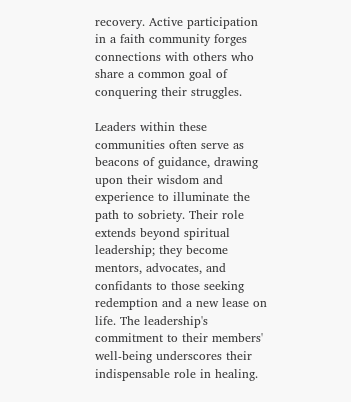recovery. Active participation in a faith community forges connections with others who share a common goal of conquering their struggles.

Leaders within these communities often serve as beacons of guidance, drawing upon their wisdom and experience to illuminate the path to sobriety. Their role extends beyond spiritual leadership; they become mentors, advocates, and confidants to those seeking redemption and a new lease on life. The leadership's commitment to their members' well-being underscores their indispensable role in healing.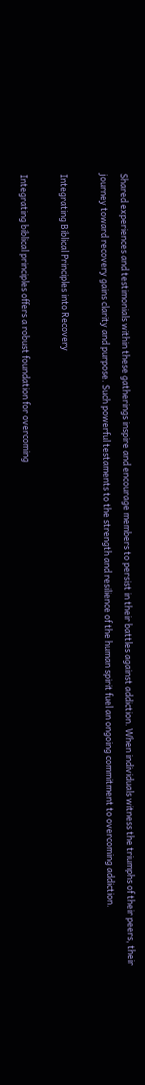Shared experiences and testimonials within these gatherings inspire and encourage members to persist in their battles against addiction. When individuals witness the triumphs of their peers, their journey toward recovery gains clarity and purpose. Such powerful testaments to the strength and resilience of the human spirit fuel an ongoing commitment to overcoming addiction.

Integrating Biblical Principles into Recovery

Integrating biblical principles offers a robust foundation for overcoming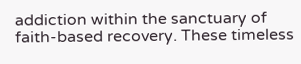addiction within the sanctuary of faith-based recovery. These timeless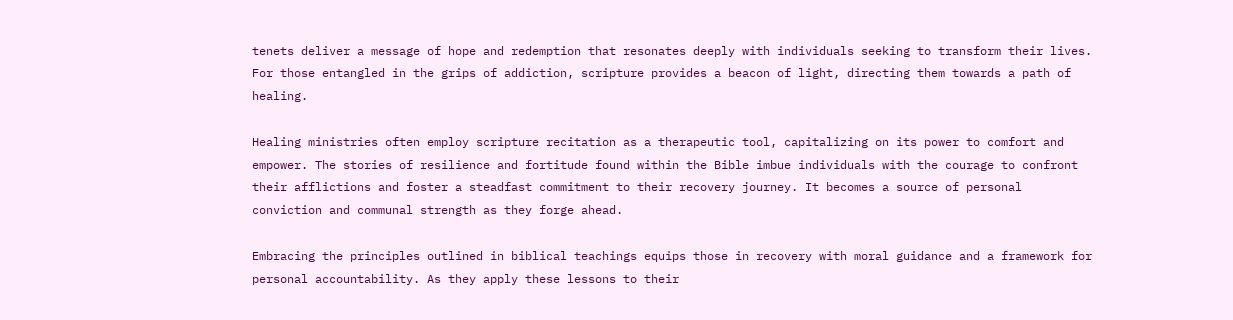tenets deliver a message of hope and redemption that resonates deeply with individuals seeking to transform their lives. For those entangled in the grips of addiction, scripture provides a beacon of light, directing them towards a path of healing.

Healing ministries often employ scripture recitation as a therapeutic tool, capitalizing on its power to comfort and empower. The stories of resilience and fortitude found within the Bible imbue individuals with the courage to confront their afflictions and foster a steadfast commitment to their recovery journey. It becomes a source of personal conviction and communal strength as they forge ahead.

Embracing the principles outlined in biblical teachings equips those in recovery with moral guidance and a framework for personal accountability. As they apply these lessons to their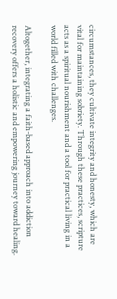circumstances, they cultivate integrity and honesty, which are vital for maintaining sobriety. Through these practices, scripture acts as a spiritual nourishment and a tool for practical living in a world filled with challenges.

Altogether, integrating a faith-based approach into addiction recovery offers a holistic and empowering journey toward healing.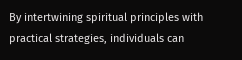By intertwining spiritual principles with practical strategies, individuals can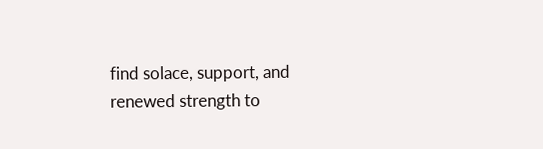find solace, support, and renewed strength to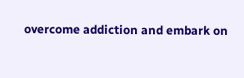overcome addiction and embark on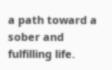a path toward a sober and fulfilling life.